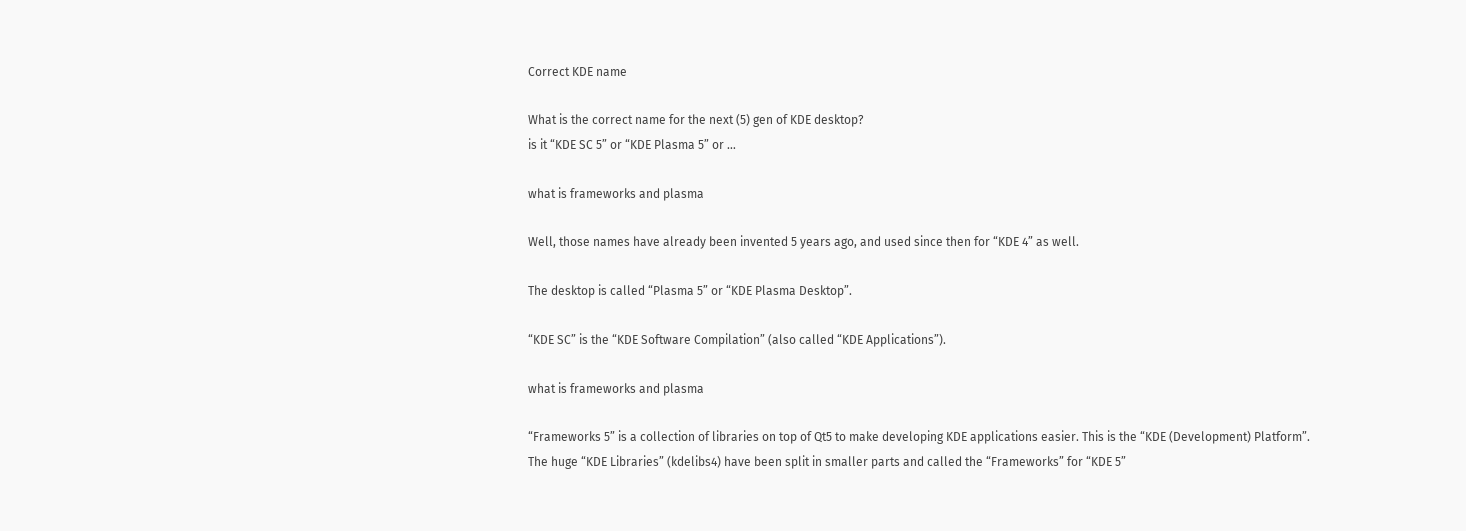Correct KDE name

What is the correct name for the next (5) gen of KDE desktop?
is it “KDE SC 5” or “KDE Plasma 5” or …

what is frameworks and plasma

Well, those names have already been invented 5 years ago, and used since then for “KDE 4” as well.

The desktop is called “Plasma 5” or “KDE Plasma Desktop”.

“KDE SC” is the “KDE Software Compilation” (also called “KDE Applications”).

what is frameworks and plasma

“Frameworks 5” is a collection of libraries on top of Qt5 to make developing KDE applications easier. This is the “KDE (Development) Platform”.
The huge “KDE Libraries” (kdelibs4) have been split in smaller parts and called the “Frameworks” for “KDE 5”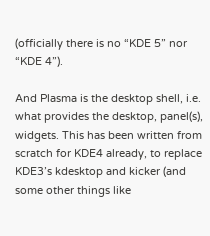(officially there is no “KDE 5” nor “KDE 4”).

And Plasma is the desktop shell, i.e. what provides the desktop, panel(s), widgets. This has been written from scratch for KDE4 already, to replace KDE3’s kdesktop and kicker (and some other things like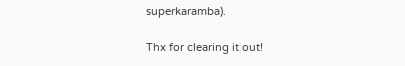superkaramba).

Thx for clearing it out!